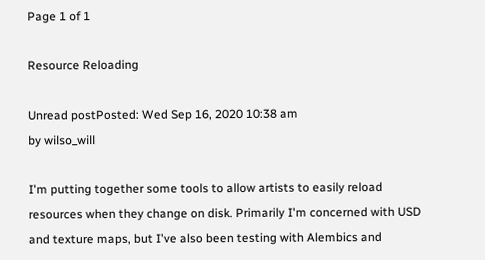Page 1 of 1

Resource Reloading

Unread postPosted: Wed Sep 16, 2020 10:38 am
by wilso_will

I'm putting together some tools to allow artists to easily reload resources when they change on disk. Primarily I'm concerned with USD and texture maps, but I've also been testing with Alembics and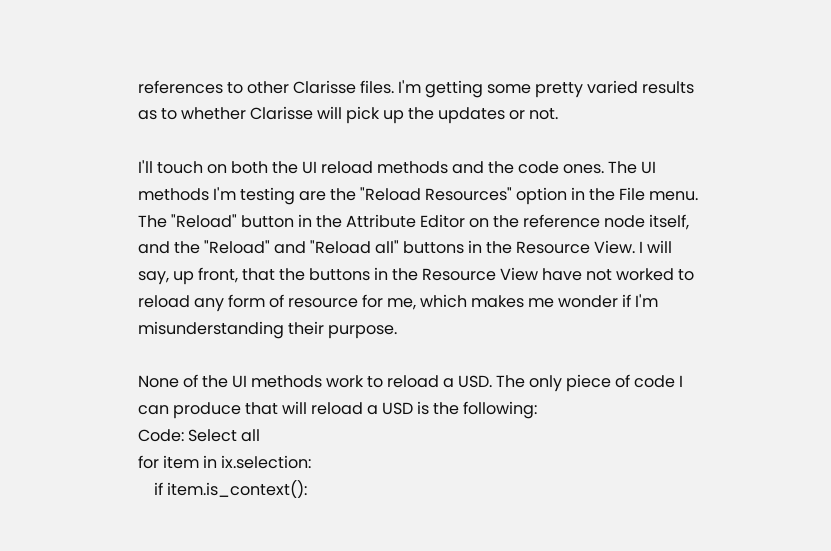references to other Clarisse files. I'm getting some pretty varied results as to whether Clarisse will pick up the updates or not.

I'll touch on both the UI reload methods and the code ones. The UI methods I'm testing are the "Reload Resources" option in the File menu. The "Reload" button in the Attribute Editor on the reference node itself, and the "Reload" and "Reload all" buttons in the Resource View. I will say, up front, that the buttons in the Resource View have not worked to reload any form of resource for me, which makes me wonder if I'm misunderstanding their purpose.

None of the UI methods work to reload a USD. The only piece of code I can produce that will reload a USD is the following:
Code: Select all
for item in ix.selection:
    if item.is_context():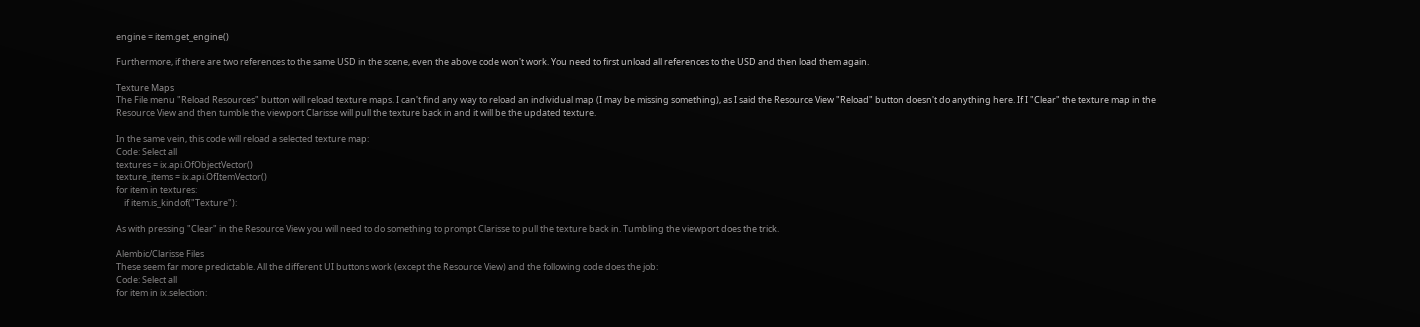engine = item.get_engine()

Furthermore, if there are two references to the same USD in the scene, even the above code won't work. You need to first unload all references to the USD and then load them again.

Texture Maps
The File menu "Reload Resources" button will reload texture maps. I can't find any way to reload an individual map (I may be missing something), as I said the Resource View "Reload" button doesn't do anything here. If I "Clear" the texture map in the Resource View and then tumble the viewport Clarisse will pull the texture back in and it will be the updated texture.

In the same vein, this code will reload a selected texture map:
Code: Select all
textures = ix.api.OfObjectVector()
texture_items = ix.api.OfItemVector()
for item in textures:
    if item.is_kindof("Texture"):

As with pressing "Clear" in the Resource View you will need to do something to prompt Clarisse to pull the texture back in. Tumbling the viewport does the trick.

Alembic/Clarisse Files
These seem far more predictable. All the different UI buttons work (except the Resource View) and the following code does the job:
Code: Select all
for item in ix.selection: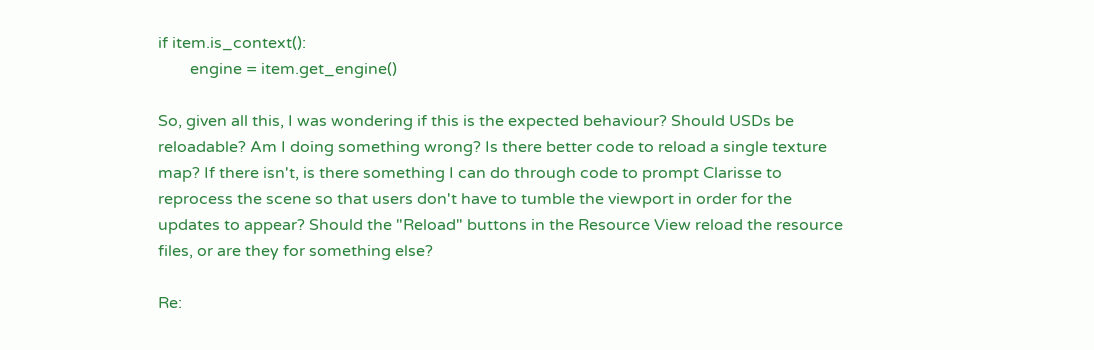if item.is_context():
        engine = item.get_engine()

So, given all this, I was wondering if this is the expected behaviour? Should USDs be reloadable? Am I doing something wrong? Is there better code to reload a single texture map? If there isn't, is there something I can do through code to prompt Clarisse to reprocess the scene so that users don't have to tumble the viewport in order for the updates to appear? Should the "Reload" buttons in the Resource View reload the resource files, or are they for something else?

Re: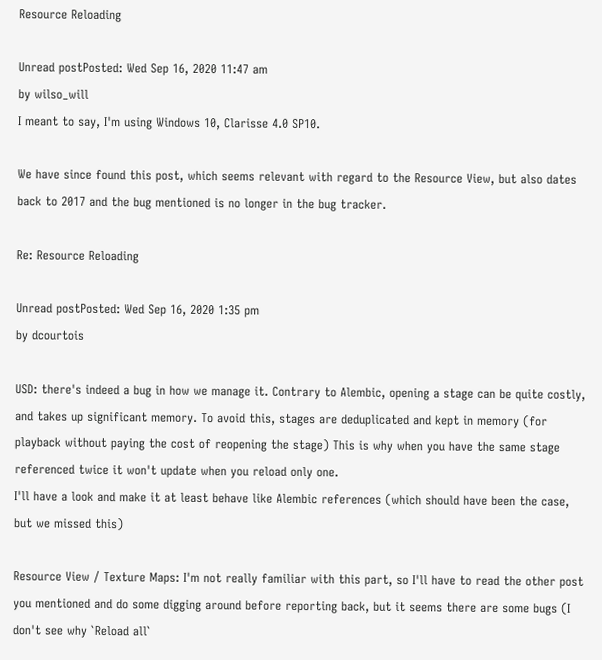Resource Reloading

Unread postPosted: Wed Sep 16, 2020 11:47 am
by wilso_will
I meant to say, I'm using Windows 10, Clarisse 4.0 SP10.

We have since found this post, which seems relevant with regard to the Resource View, but also dates back to 2017 and the bug mentioned is no longer in the bug tracker.

Re: Resource Reloading

Unread postPosted: Wed Sep 16, 2020 1:35 pm
by dcourtois

USD: there's indeed a bug in how we manage it. Contrary to Alembic, opening a stage can be quite costly, and takes up significant memory. To avoid this, stages are deduplicated and kept in memory (for playback without paying the cost of reopening the stage) This is why when you have the same stage referenced twice it won't update when you reload only one.
I'll have a look and make it at least behave like Alembic references (which should have been the case, but we missed this)

Resource View / Texture Maps: I'm not really familiar with this part, so I'll have to read the other post you mentioned and do some digging around before reporting back, but it seems there are some bugs (I don't see why `Reload all`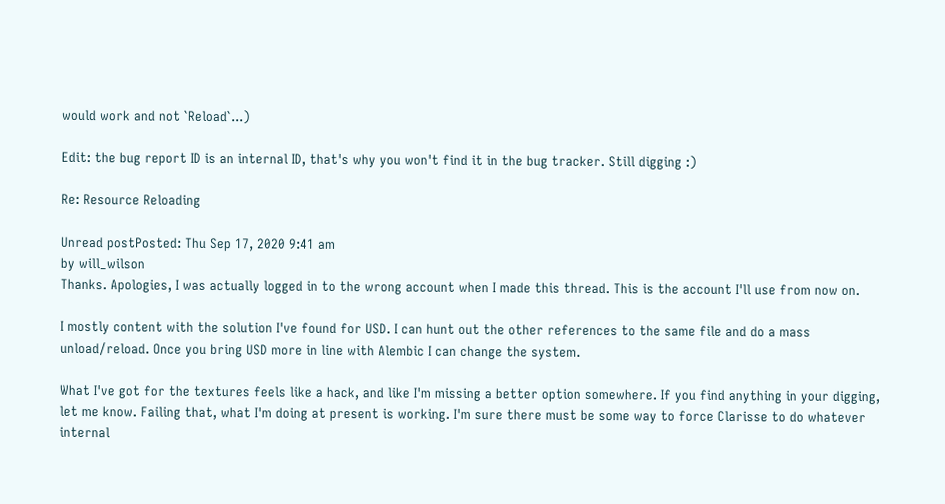would work and not `Reload`...)

Edit: the bug report ID is an internal ID, that's why you won't find it in the bug tracker. Still digging :)

Re: Resource Reloading

Unread postPosted: Thu Sep 17, 2020 9:41 am
by will_wilson
Thanks. Apologies, I was actually logged in to the wrong account when I made this thread. This is the account I'll use from now on.

I mostly content with the solution I've found for USD. I can hunt out the other references to the same file and do a mass unload/reload. Once you bring USD more in line with Alembic I can change the system.

What I've got for the textures feels like a hack, and like I'm missing a better option somewhere. If you find anything in your digging, let me know. Failing that, what I'm doing at present is working. I'm sure there must be some way to force Clarisse to do whatever internal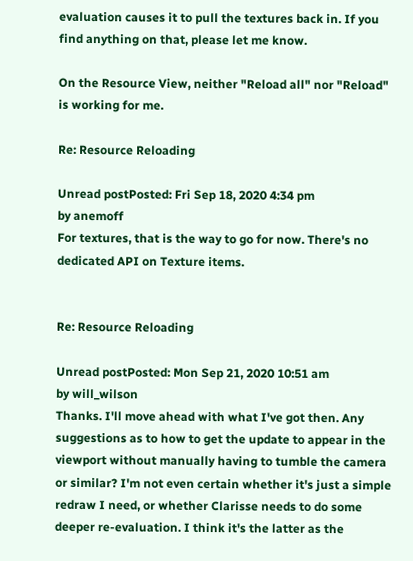evaluation causes it to pull the textures back in. If you find anything on that, please let me know.

On the Resource View, neither "Reload all" nor "Reload" is working for me.

Re: Resource Reloading

Unread postPosted: Fri Sep 18, 2020 4:34 pm
by anemoff
For textures, that is the way to go for now. There's no dedicated API on Texture items.


Re: Resource Reloading

Unread postPosted: Mon Sep 21, 2020 10:51 am
by will_wilson
Thanks. I'll move ahead with what I've got then. Any suggestions as to how to get the update to appear in the viewport without manually having to tumble the camera or similar? I'm not even certain whether it's just a simple redraw I need, or whether Clarisse needs to do some deeper re-evaluation. I think it's the latter as the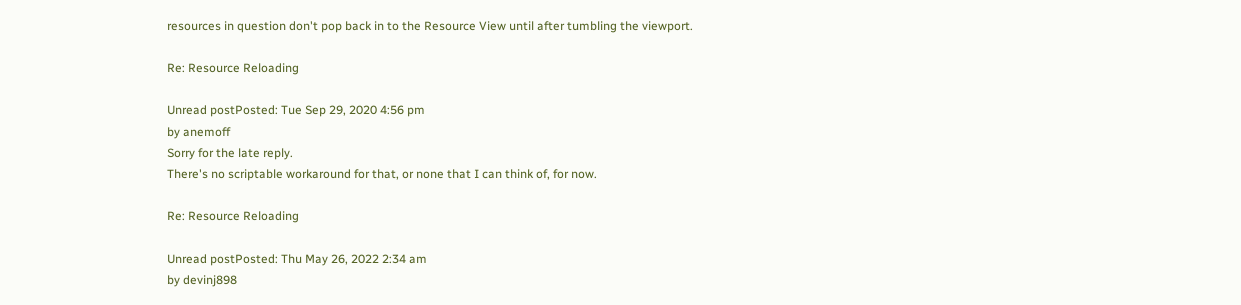resources in question don't pop back in to the Resource View until after tumbling the viewport.

Re: Resource Reloading

Unread postPosted: Tue Sep 29, 2020 4:56 pm
by anemoff
Sorry for the late reply.
There's no scriptable workaround for that, or none that I can think of, for now.

Re: Resource Reloading

Unread postPosted: Thu May 26, 2022 2:34 am
by devinj898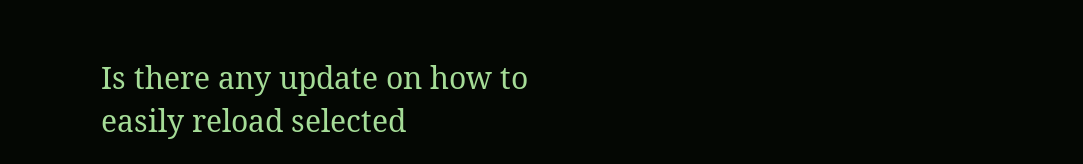Is there any update on how to easily reload selected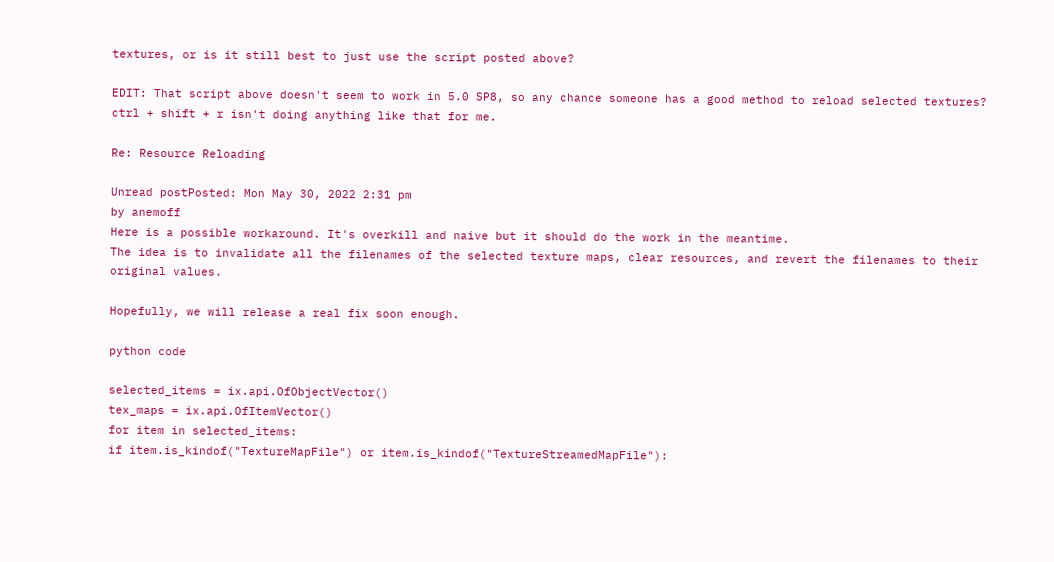textures, or is it still best to just use the script posted above?

EDIT: That script above doesn't seem to work in 5.0 SP8, so any chance someone has a good method to reload selected textures? ctrl + shift + r isn't doing anything like that for me.

Re: Resource Reloading

Unread postPosted: Mon May 30, 2022 2:31 pm
by anemoff
Here is a possible workaround. It's overkill and naive but it should do the work in the meantime.
The idea is to invalidate all the filenames of the selected texture maps, clear resources, and revert the filenames to their original values.

Hopefully, we will release a real fix soon enough.

python code

selected_items = ix.api.OfObjectVector()
tex_maps = ix.api.OfItemVector()
for item in selected_items:
if item.is_kindof("TextureMapFile") or item.is_kindof("TextureStreamedMapFile"):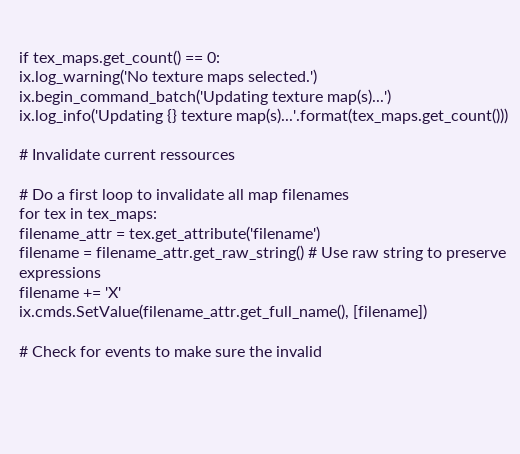if tex_maps.get_count() == 0:
ix.log_warning('No texture maps selected.')
ix.begin_command_batch('Updating texture map(s)...')
ix.log_info('Updating {} texture map(s)...'.format(tex_maps.get_count()))

# Invalidate current ressources

# Do a first loop to invalidate all map filenames
for tex in tex_maps:
filename_attr = tex.get_attribute('filename')
filename = filename_attr.get_raw_string() # Use raw string to preserve expressions
filename += 'X'
ix.cmds.SetValue(filename_attr.get_full_name(), [filename])

# Check for events to make sure the invalid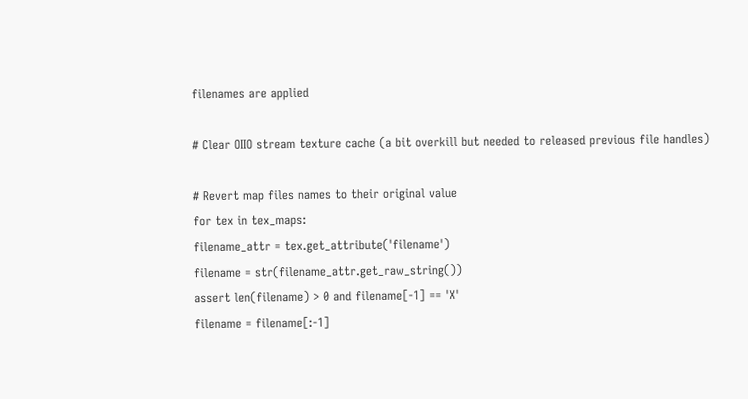filenames are applied

# Clear OIIO stream texture cache (a bit overkill but needed to released previous file handles)

# Revert map files names to their original value
for tex in tex_maps:
filename_attr = tex.get_attribute('filename')
filename = str(filename_attr.get_raw_string())
assert len(filename) > 0 and filename[-1] == 'X'
filename = filename[:-1]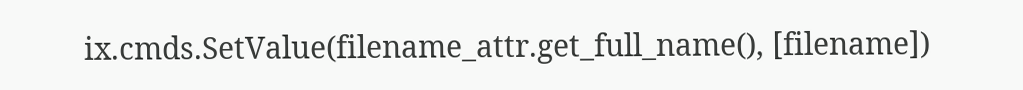ix.cmds.SetValue(filename_attr.get_full_name(), [filename])